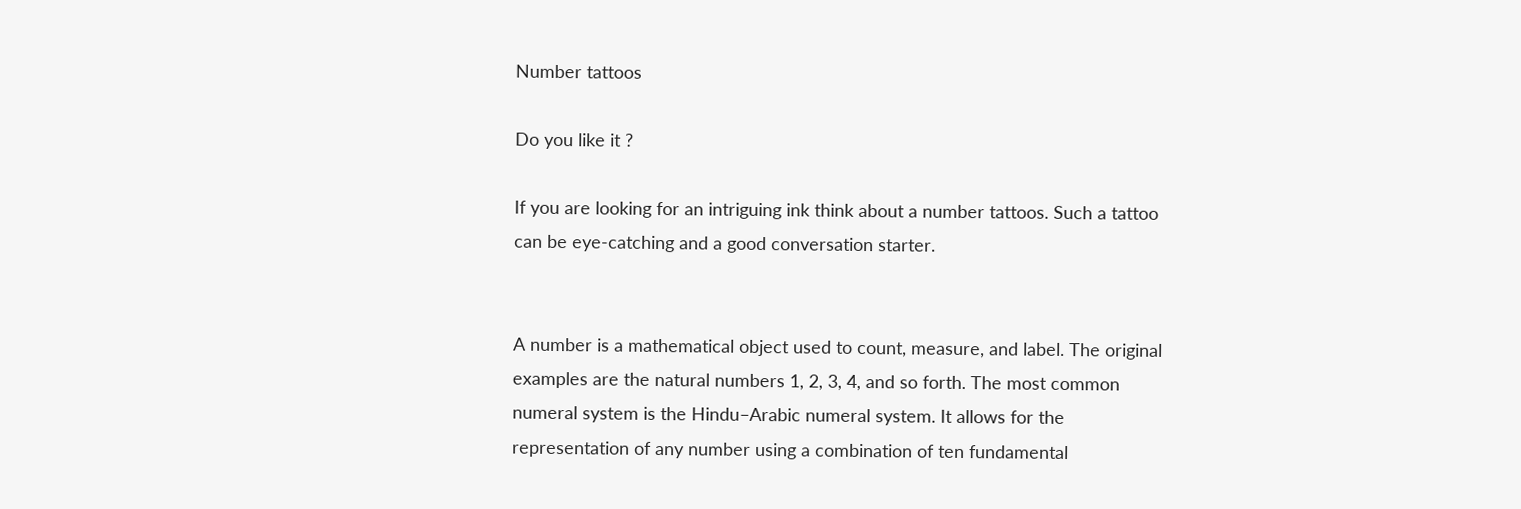Number tattoos

Do you like it ?

If you are looking for an intriguing ink think about a number tattoos. Such a tattoo can be eye-catching and a good conversation starter.


A number is a mathematical object used to count, measure, and label. The original examples are the natural numbers 1, 2, 3, 4, and so forth. The most common numeral system is the Hindu–Arabic numeral system. It allows for the representation of any number using a combination of ten fundamental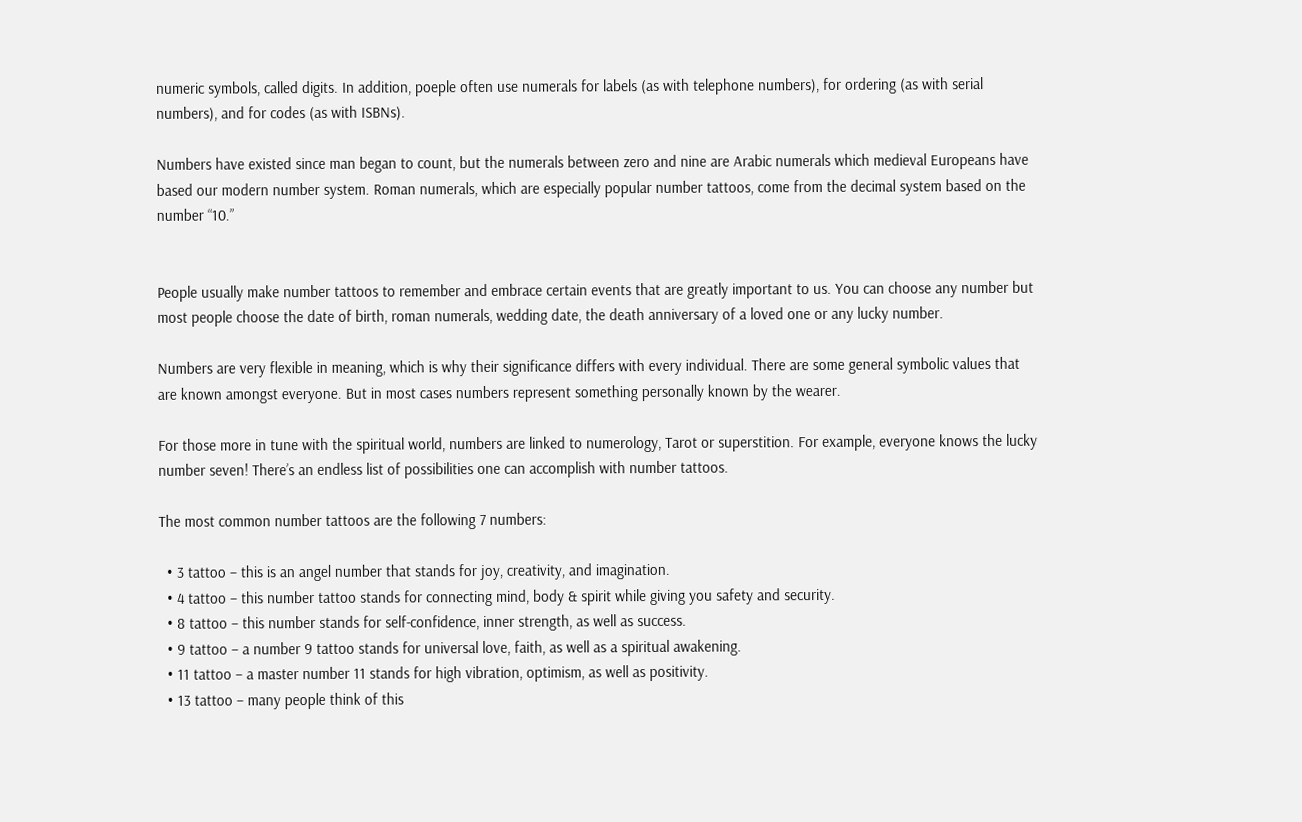numeric symbols, called digits. In addition, poeple often use numerals for labels (as with telephone numbers), for ordering (as with serial numbers), and for codes (as with ISBNs).

Numbers have existed since man began to count, but the numerals between zero and nine are Arabic numerals which medieval Europeans have based our modern number system. Roman numerals, which are especially popular number tattoos, come from the decimal system based on the number “10.”


People usually make number tattoos to remember and embrace certain events that are greatly important to us. You can choose any number but most people choose the date of birth, roman numerals, wedding date, the death anniversary of a loved one or any lucky number.

Numbers are very flexible in meaning, which is why their significance differs with every individual. There are some general symbolic values that are known amongst everyone. But in most cases numbers represent something personally known by the wearer.

For those more in tune with the spiritual world, numbers are linked to numerology, Tarot or superstition. For example, everyone knows the lucky number seven! There’s an endless list of possibilities one can accomplish with number tattoos.

The most common number tattoos are the following 7 numbers:

  • 3 tattoo – this is an angel number that stands for joy, creativity, and imagination.
  • 4 tattoo – this number tattoo stands for connecting mind, body & spirit while giving you safety and security.
  • 8 tattoo – this number stands for self-confidence, inner strength, as well as success.
  • 9 tattoo – a number 9 tattoo stands for universal love, faith, as well as a spiritual awakening.
  • 11 tattoo – a master number 11 stands for high vibration, optimism, as well as positivity.
  • 13 tattoo – many people think of this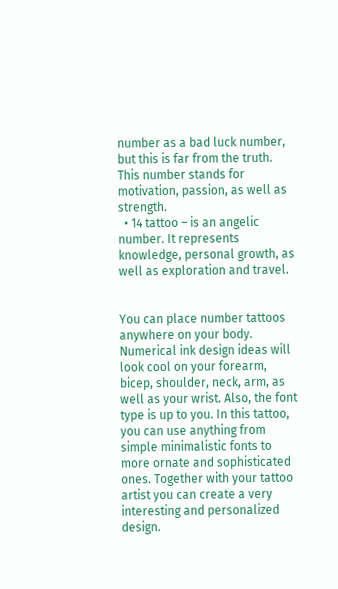number as a bad luck number, but this is far from the truth. This number stands for motivation, passion, as well as strength.
  • 14 tattoo – is an angelic number. It represents knowledge, personal growth, as well as exploration and travel.


You can place number tattoos anywhere on your body. Numerical ink design ideas will look cool on your forearm, bicep, shoulder, neck, arm, as well as your wrist. Also, the font type is up to you. In this tattoo, you can use anything from simple minimalistic fonts to more ornate and sophisticated ones. Together with your tattoo artist you can create a very interesting and personalized design.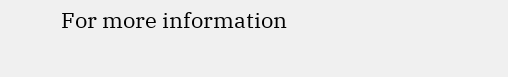For more information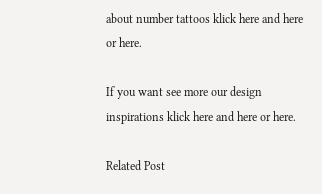about number tattoos klick here and here or here.

If you want see more our design inspirations klick here and here or here.

Related Post